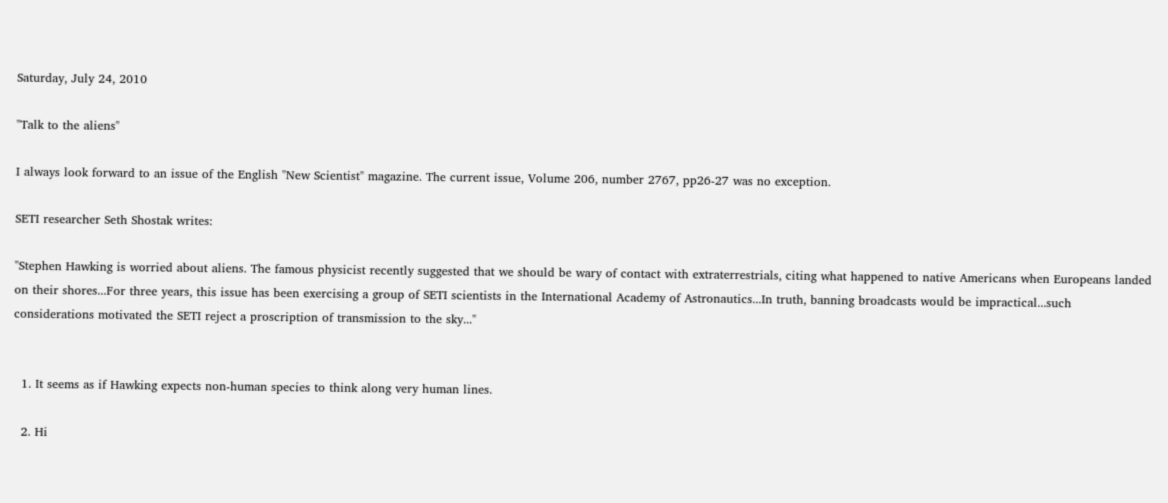Saturday, July 24, 2010

"Talk to the aliens"

I always look forward to an issue of the English "New Scientist" magazine. The current issue, Volume 206, number 2767, pp26-27 was no exception.

SETI researcher Seth Shostak writes:

"Stephen Hawking is worried about aliens. The famous physicist recently suggested that we should be wary of contact with extraterrestrials, citing what happened to native Americans when Europeans landed on their shores...For three years, this issue has been exercising a group of SETI scientists in the International Academy of Astronautics...In truth, banning broadcasts would be impractical...such considerations motivated the SETI reject a proscription of transmission to the sky..."


  1. It seems as if Hawking expects non-human species to think along very human lines.

  2. Hi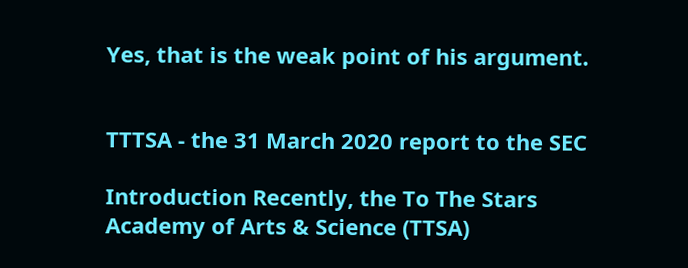Yes, that is the weak point of his argument.


TTTSA - the 31 March 2020 report to the SEC

Introduction Recently, the To The Stars Academy of Arts & Science (TTSA)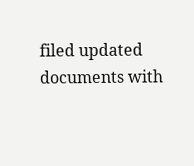filed updated documents with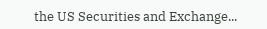the US Securities and Exchange...